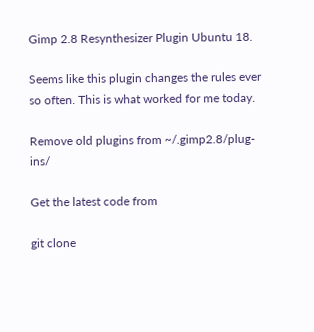Gimp 2.8 Resynthesizer Plugin Ubuntu 18.

Seems like this plugin changes the rules ever so often. This is what worked for me today.

Remove old plugins from ~/.gimp2.8/plug-ins/

Get the latest code from

git clone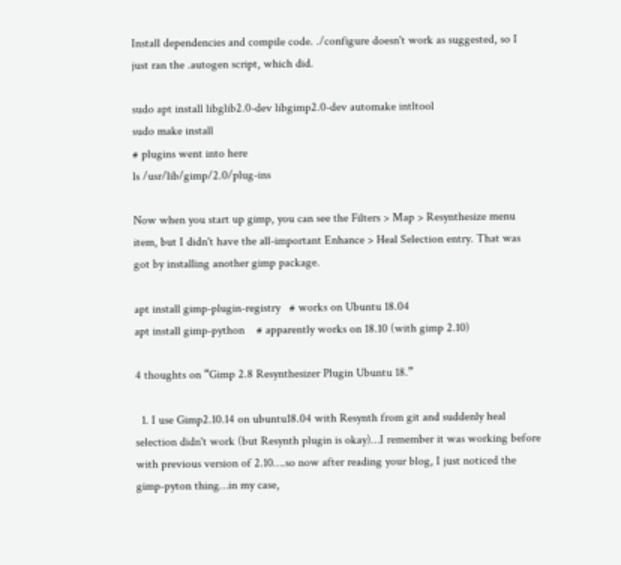Install dependencies and compile code. ./configure doesn't work as suggested, so I just ran the .autogen script, which did.

sudo apt install libglib2.0-dev libgimp2.0-dev automake intltool
sudo make install
# plugins went into here
ls /usr/lib/gimp/2.0/plug-ins

Now when you start up gimp, you can see the Filters > Map > Resynthesize menu item, but I didn't have the all-important Enhance > Heal Selection entry. That was got by installing another gimp package.

apt install gimp-plugin-registry   # works on Ubuntu 18.04
apt install gimp-python    # apparently works on 18.10 (with gimp 2.10)

4 thoughts on “Gimp 2.8 Resynthesizer Plugin Ubuntu 18.”

  1. I use Gimp2.10.14 on ubuntu18.04 with Resynth from git and suddenly heal selection didn't work (but Resynth plugin is okay)…I remember it was working before with previous version of 2.10….so now after reading your blog, I just noticed the gimp-pyton thing…in my case,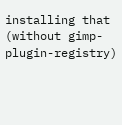installing that (without gimp-plugin-registry)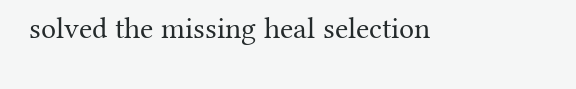solved the missing heal selection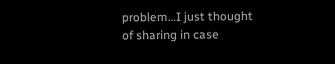problem…I just thought of sharing in case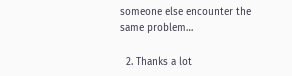someone else encounter the same problem…

  2. Thanks a lot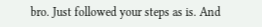bro. Just followed your steps as is. And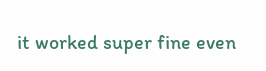it worked super fine even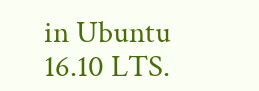in Ubuntu 16.10 LTS.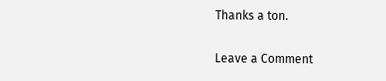Thanks a ton.

Leave a Comment